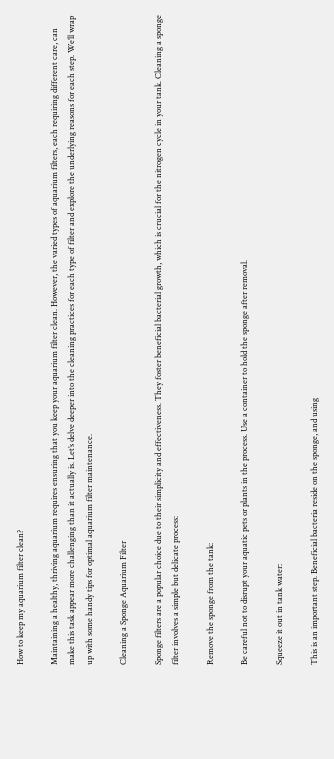How to keep my aquarium filter clean?

Maintaining a healthy, thriving aquarium requires ensuring that you keep your aquarium filter clean. However, the varied types of aquarium filters, each requiring different care, can make this task appear more challenging than it actually is. Let’s delve deeper into the cleaning practices for each type of filter and explore the underlying reasons for each step. We’ll wrap up with some handy tips for optimal aquarium filter maintenance.

Cleaning a Sponge Aquarium Filter

Sponge filters are a popular choice due to their simplicity and effectiveness. They foster beneficial bacterial growth, which is crucial for the nitrogen cycle in your tank. Cleaning a sponge filter involves a simple but delicate process:

Remove the sponge from the tank:

Be careful not to disrupt your aquatic pets or plants in the process. Use a container to hold the sponge after removal.

Squeeze it out in tank water:

This is an important step. Beneficial bacteria reside on the sponge, and using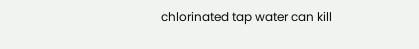chlorinated tap water can kill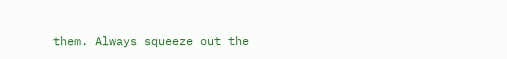them. Always squeeze out the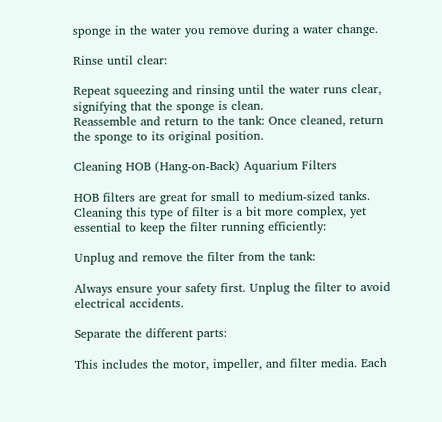sponge in the water you remove during a water change.

Rinse until clear:

Repeat squeezing and rinsing until the water runs clear, signifying that the sponge is clean.
Reassemble and return to the tank: Once cleaned, return the sponge to its original position.

Cleaning HOB (Hang-on-Back) Aquarium Filters

HOB filters are great for small to medium-sized tanks. Cleaning this type of filter is a bit more complex, yet essential to keep the filter running efficiently:

Unplug and remove the filter from the tank:

Always ensure your safety first. Unplug the filter to avoid electrical accidents.

Separate the different parts:

This includes the motor, impeller, and filter media. Each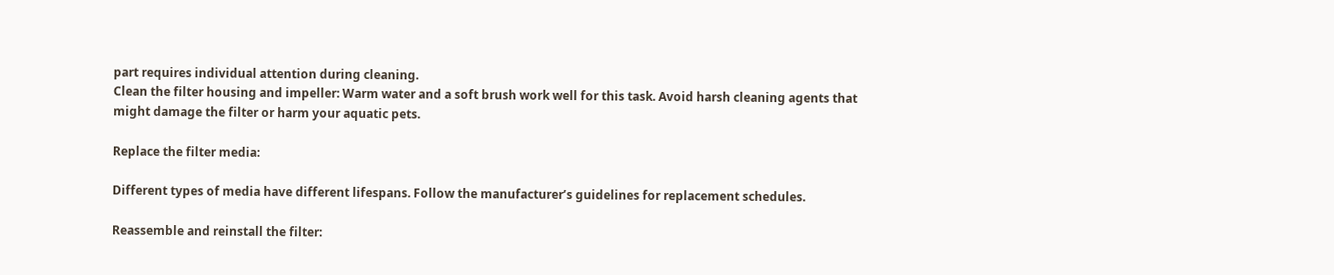part requires individual attention during cleaning.
Clean the filter housing and impeller: Warm water and a soft brush work well for this task. Avoid harsh cleaning agents that might damage the filter or harm your aquatic pets.

Replace the filter media:

Different types of media have different lifespans. Follow the manufacturer’s guidelines for replacement schedules.

Reassemble and reinstall the filter: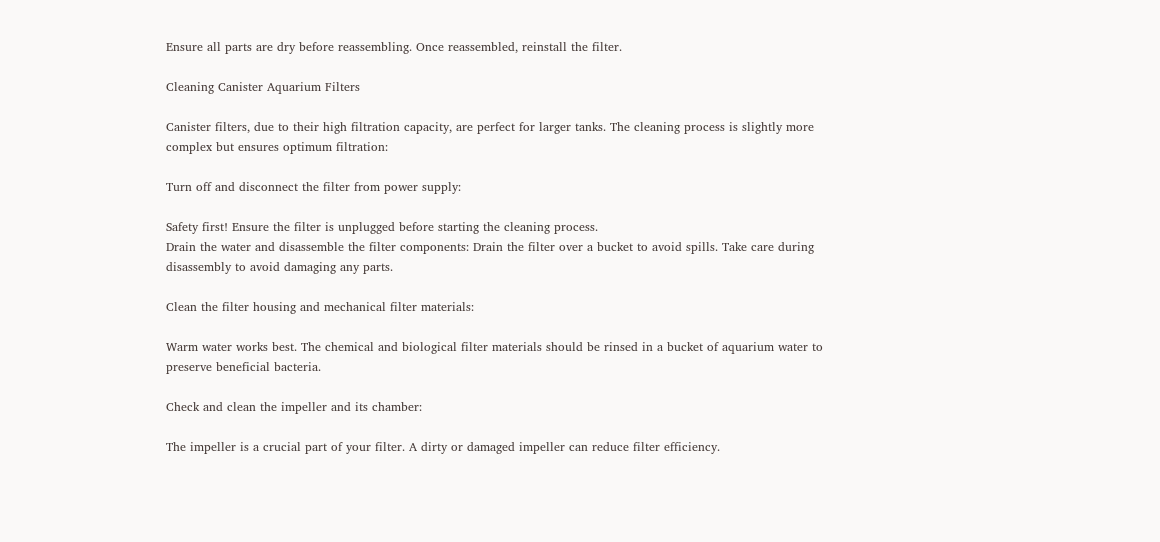Ensure all parts are dry before reassembling. Once reassembled, reinstall the filter.

Cleaning Canister Aquarium Filters

Canister filters, due to their high filtration capacity, are perfect for larger tanks. The cleaning process is slightly more complex but ensures optimum filtration:

Turn off and disconnect the filter from power supply:

Safety first! Ensure the filter is unplugged before starting the cleaning process.
Drain the water and disassemble the filter components: Drain the filter over a bucket to avoid spills. Take care during disassembly to avoid damaging any parts.

Clean the filter housing and mechanical filter materials:

Warm water works best. The chemical and biological filter materials should be rinsed in a bucket of aquarium water to preserve beneficial bacteria.

Check and clean the impeller and its chamber:

The impeller is a crucial part of your filter. A dirty or damaged impeller can reduce filter efficiency.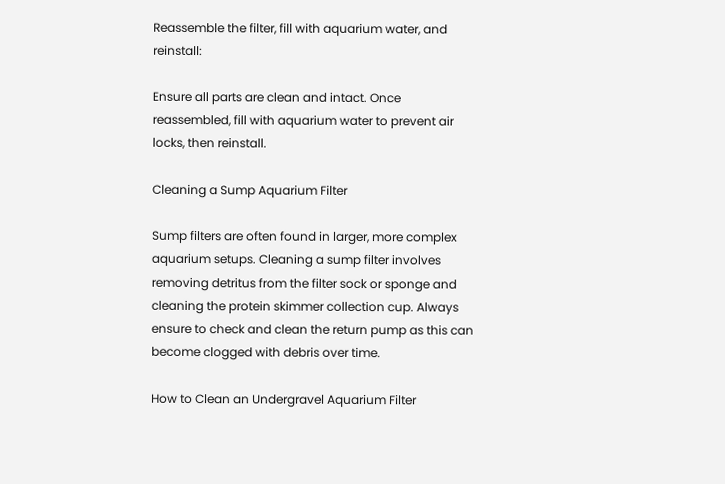Reassemble the filter, fill with aquarium water, and reinstall:

Ensure all parts are clean and intact. Once reassembled, fill with aquarium water to prevent air locks, then reinstall.

Cleaning a Sump Aquarium Filter

Sump filters are often found in larger, more complex aquarium setups. Cleaning a sump filter involves removing detritus from the filter sock or sponge and cleaning the protein skimmer collection cup. Always ensure to check and clean the return pump as this can become clogged with debris over time.

How to Clean an Undergravel Aquarium Filter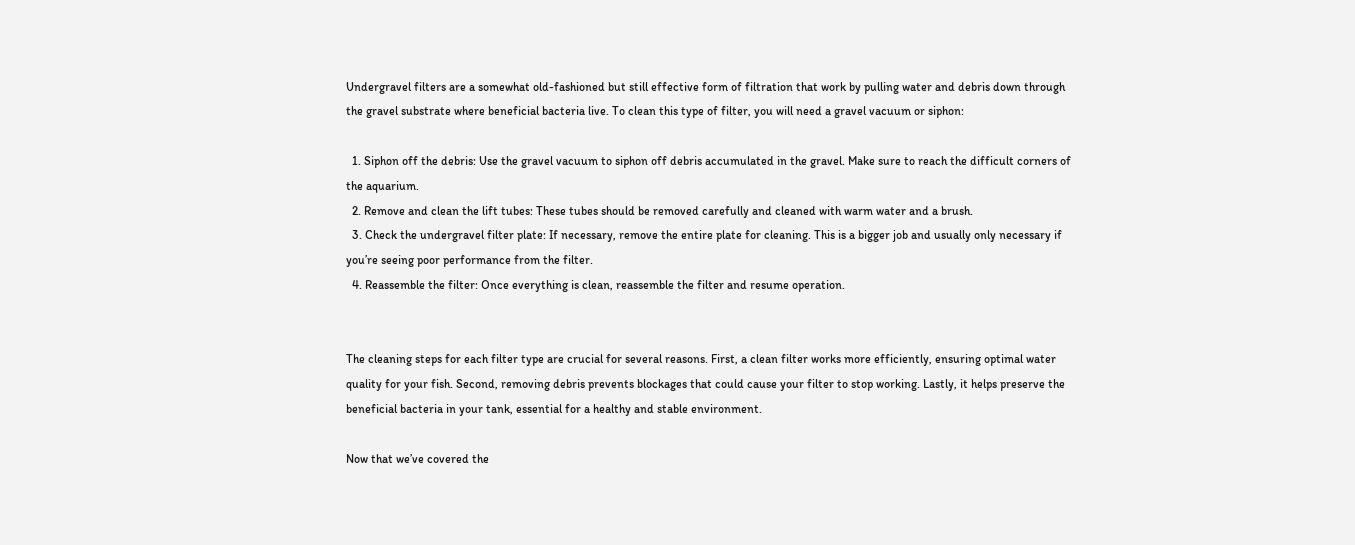Undergravel filters are a somewhat old-fashioned but still effective form of filtration that work by pulling water and debris down through the gravel substrate where beneficial bacteria live. To clean this type of filter, you will need a gravel vacuum or siphon:

  1. Siphon off the debris: Use the gravel vacuum to siphon off debris accumulated in the gravel. Make sure to reach the difficult corners of the aquarium.
  2. Remove and clean the lift tubes: These tubes should be removed carefully and cleaned with warm water and a brush.
  3. Check the undergravel filter plate: If necessary, remove the entire plate for cleaning. This is a bigger job and usually only necessary if you’re seeing poor performance from the filter.
  4. Reassemble the filter: Once everything is clean, reassemble the filter and resume operation.


The cleaning steps for each filter type are crucial for several reasons. First, a clean filter works more efficiently, ensuring optimal water quality for your fish. Second, removing debris prevents blockages that could cause your filter to stop working. Lastly, it helps preserve the beneficial bacteria in your tank, essential for a healthy and stable environment.

Now that we’ve covered the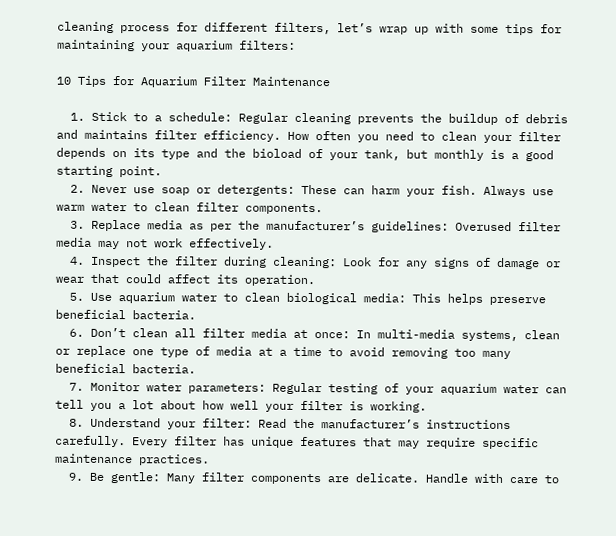cleaning process for different filters, let’s wrap up with some tips for maintaining your aquarium filters:

10 Tips for Aquarium Filter Maintenance

  1. Stick to a schedule: Regular cleaning prevents the buildup of debris and maintains filter efficiency. How often you need to clean your filter depends on its type and the bioload of your tank, but monthly is a good starting point.
  2. Never use soap or detergents: These can harm your fish. Always use warm water to clean filter components.
  3. Replace media as per the manufacturer’s guidelines: Overused filter media may not work effectively.
  4. Inspect the filter during cleaning: Look for any signs of damage or wear that could affect its operation.
  5. Use aquarium water to clean biological media: This helps preserve beneficial bacteria.
  6. Don’t clean all filter media at once: In multi-media systems, clean or replace one type of media at a time to avoid removing too many beneficial bacteria.
  7. Monitor water parameters: Regular testing of your aquarium water can tell you a lot about how well your filter is working.
  8. Understand your filter: Read the manufacturer’s instructions carefully. Every filter has unique features that may require specific maintenance practices.
  9. Be gentle: Many filter components are delicate. Handle with care to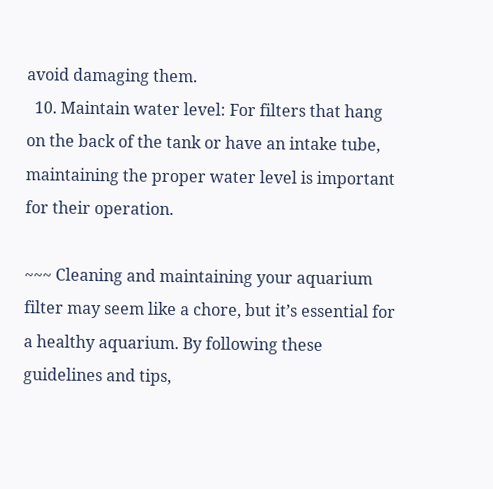avoid damaging them.
  10. Maintain water level: For filters that hang on the back of the tank or have an intake tube, maintaining the proper water level is important for their operation.

~~~ Cleaning and maintaining your aquarium filter may seem like a chore, but it’s essential for a healthy aquarium. By following these guidelines and tips,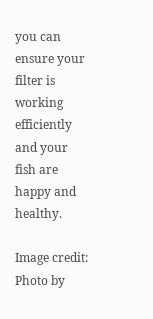you can ensure your filter is working efficiently and your fish are happy and healthy.

Image credit: Photo by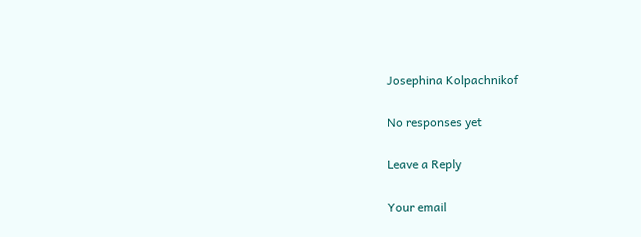Josephina Kolpachnikof

No responses yet

Leave a Reply

Your email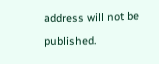address will not be published.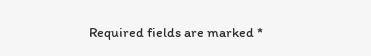Required fields are marked *